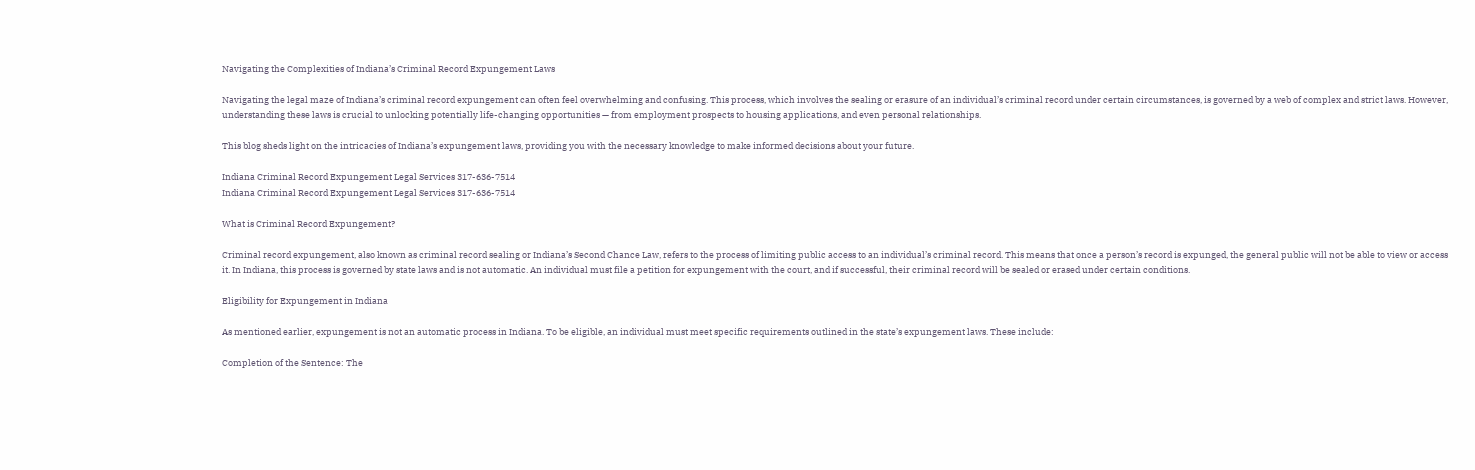Navigating the Complexities of Indiana’s Criminal Record Expungement Laws

Navigating the legal maze of Indiana’s criminal record expungement can often feel overwhelming and confusing. This process, which involves the sealing or erasure of an individual’s criminal record under certain circumstances, is governed by a web of complex and strict laws. However, understanding these laws is crucial to unlocking potentially life-changing opportunities — from employment prospects to housing applications, and even personal relationships.

This blog sheds light on the intricacies of Indiana’s expungement laws, providing you with the necessary knowledge to make informed decisions about your future.

Indiana Criminal Record Expungement Legal Services 317-636-7514
Indiana Criminal Record Expungement Legal Services 317-636-7514

What is Criminal Record Expungement?

Criminal record expungement, also known as criminal record sealing or Indiana’s Second Chance Law, refers to the process of limiting public access to an individual’s criminal record. This means that once a person’s record is expunged, the general public will not be able to view or access it. In Indiana, this process is governed by state laws and is not automatic. An individual must file a petition for expungement with the court, and if successful, their criminal record will be sealed or erased under certain conditions.

Eligibility for Expungement in Indiana

As mentioned earlier, expungement is not an automatic process in Indiana. To be eligible, an individual must meet specific requirements outlined in the state’s expungement laws. These include:

Completion of the Sentence: The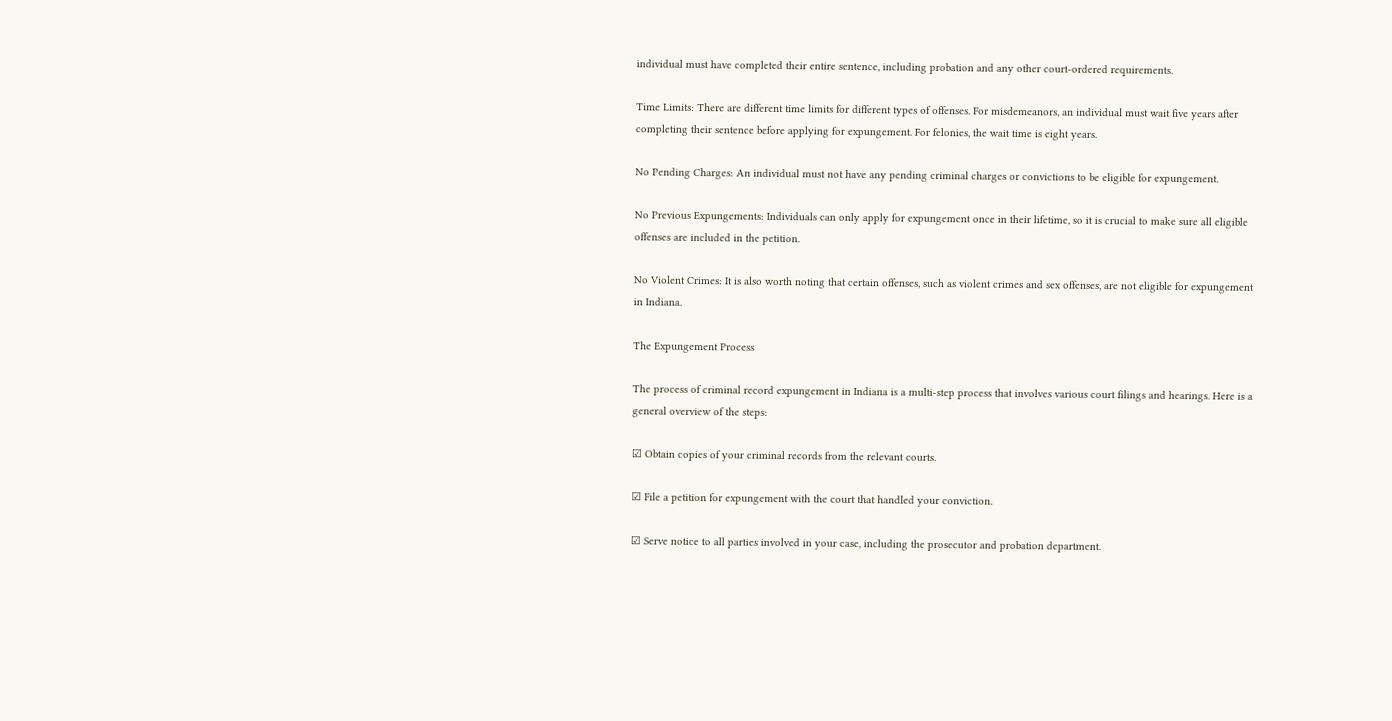individual must have completed their entire sentence, including probation and any other court-ordered requirements.

Time Limits: There are different time limits for different types of offenses. For misdemeanors, an individual must wait five years after completing their sentence before applying for expungement. For felonies, the wait time is eight years.

No Pending Charges: An individual must not have any pending criminal charges or convictions to be eligible for expungement.

No Previous Expungements: Individuals can only apply for expungement once in their lifetime, so it is crucial to make sure all eligible offenses are included in the petition.

No Violent Crimes: It is also worth noting that certain offenses, such as violent crimes and sex offenses, are not eligible for expungement in Indiana.

The Expungement Process

The process of criminal record expungement in Indiana is a multi-step process that involves various court filings and hearings. Here is a general overview of the steps:

☑ Obtain copies of your criminal records from the relevant courts.

☑ File a petition for expungement with the court that handled your conviction.

☑ Serve notice to all parties involved in your case, including the prosecutor and probation department.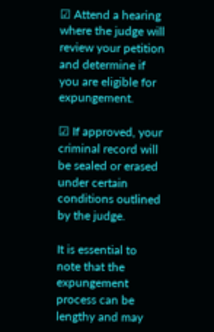☑ Attend a hearing where the judge will review your petition and determine if you are eligible for expungement.

☑ If approved, your criminal record will be sealed or erased under certain conditions outlined by the judge.

It is essential to note that the expungement process can be lengthy and may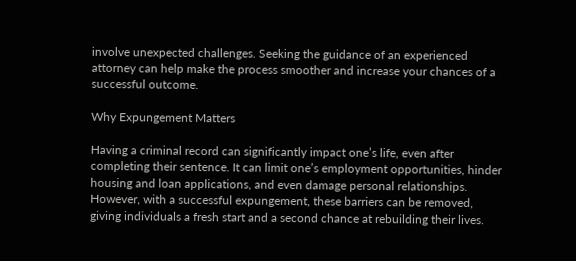involve unexpected challenges. Seeking the guidance of an experienced attorney can help make the process smoother and increase your chances of a successful outcome.

Why Expungement Matters

Having a criminal record can significantly impact one’s life, even after completing their sentence. It can limit one’s employment opportunities, hinder housing and loan applications, and even damage personal relationships. However, with a successful expungement, these barriers can be removed, giving individuals a fresh start and a second chance at rebuilding their lives.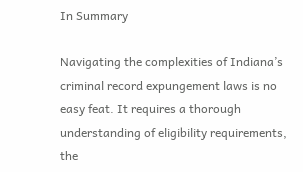In Summary

Navigating the complexities of Indiana’s criminal record expungement laws is no easy feat. It requires a thorough understanding of eligibility requirements, the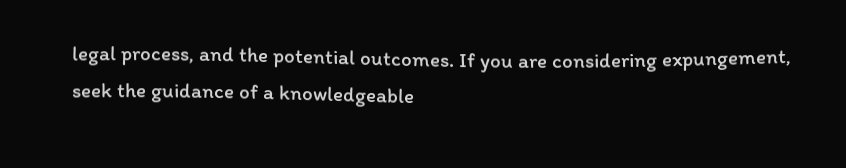legal process, and the potential outcomes. If you are considering expungement, seek the guidance of a knowledgeable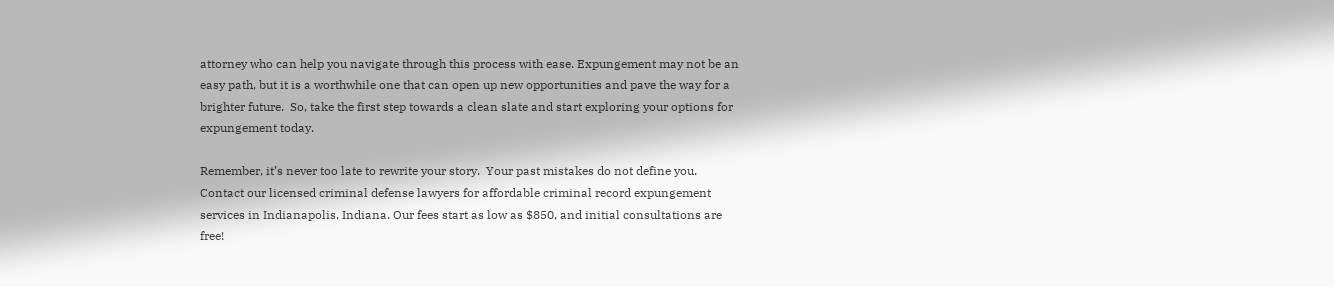attorney who can help you navigate through this process with ease. Expungement may not be an easy path, but it is a worthwhile one that can open up new opportunities and pave the way for a brighter future.  So, take the first step towards a clean slate and start exploring your options for expungement today.

Remember, it’s never too late to rewrite your story.  Your past mistakes do not define you. Contact our licensed criminal defense lawyers for affordable criminal record expungement services in Indianapolis, Indiana. Our fees start as low as $850, and initial consultations are free!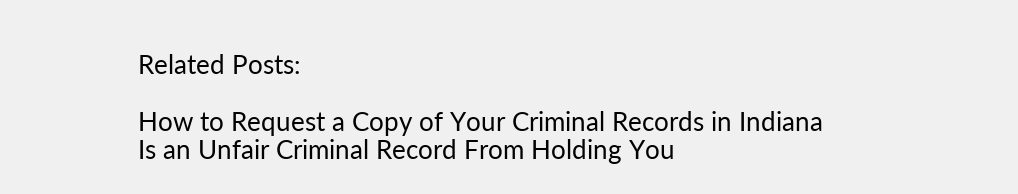Related Posts:

How to Request a Copy of Your Criminal Records in Indiana
Is an Unfair Criminal Record From Holding You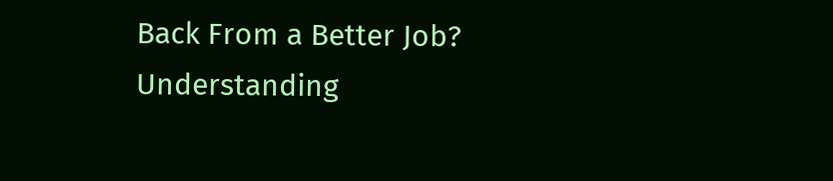Back From a Better Job?
Understanding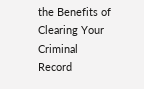the Benefits of Clearing Your Criminal Record